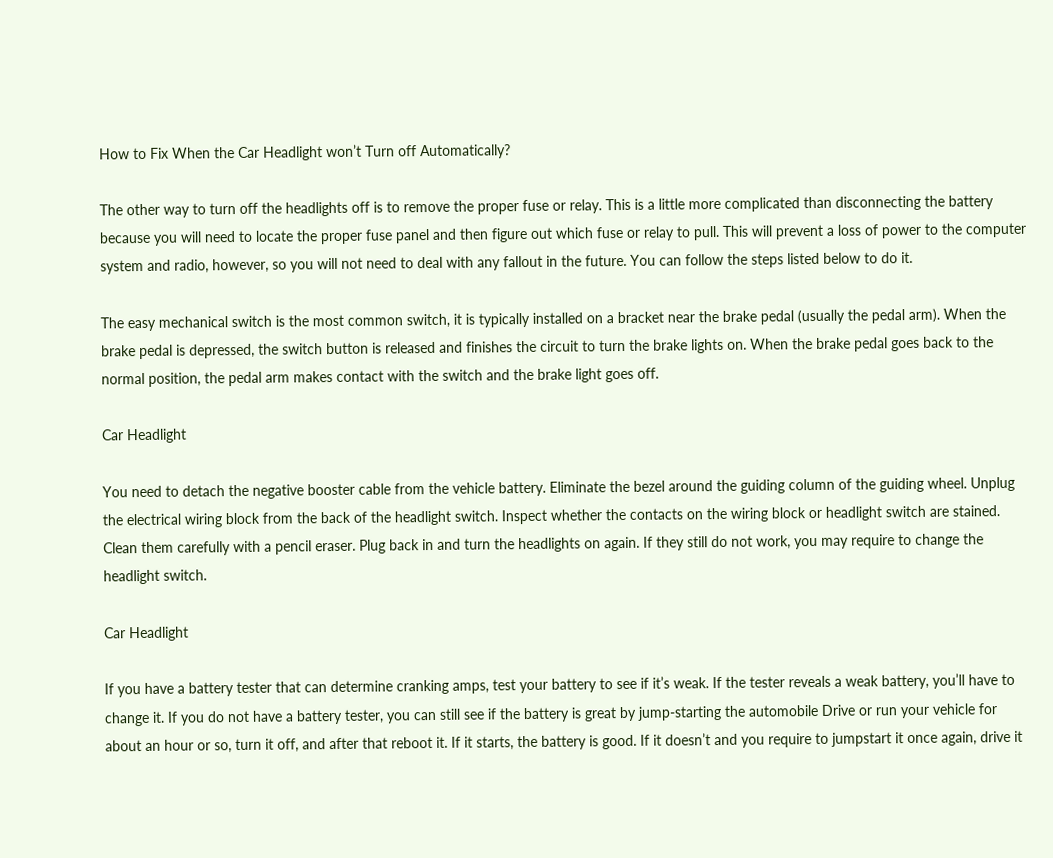How to Fix When the Car Headlight won’t Turn off Automatically?

The other way to turn off the headlights off is to remove the proper fuse or relay. This is a little more complicated than disconnecting the battery because you will need to locate the proper fuse panel and then figure out which fuse or relay to pull. This will prevent a loss of power to the computer system and radio, however, so you will not need to deal with any fallout in the future. You can follow the steps listed below to do it.

The easy mechanical switch is the most common switch, it is typically installed on a bracket near the brake pedal (usually the pedal arm). When the brake pedal is depressed, the switch button is released and finishes the circuit to turn the brake lights on. When the brake pedal goes back to the normal position, the pedal arm makes contact with the switch and the brake light goes off.

Car Headlight

You need to detach the negative booster cable from the vehicle battery. Eliminate the bezel around the guiding column of the guiding wheel. Unplug the electrical wiring block from the back of the headlight switch. Inspect whether the contacts on the wiring block or headlight switch are stained. Clean them carefully with a pencil eraser. Plug back in and turn the headlights on again. If they still do not work, you may require to change the headlight switch.

Car Headlight

If you have a battery tester that can determine cranking amps, test your battery to see if it’s weak. If the tester reveals a weak battery, you’ll have to change it. If you do not have a battery tester, you can still see if the battery is great by jump-starting the automobile Drive or run your vehicle for about an hour or so, turn it off, and after that reboot it. If it starts, the battery is good. If it doesn’t and you require to jumpstart it once again, drive it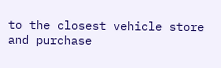to the closest vehicle store and purchase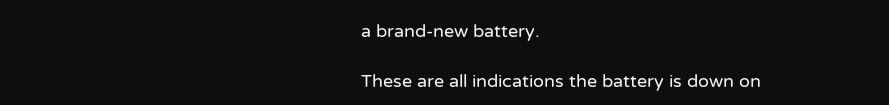a brand-new battery.

These are all indications the battery is down on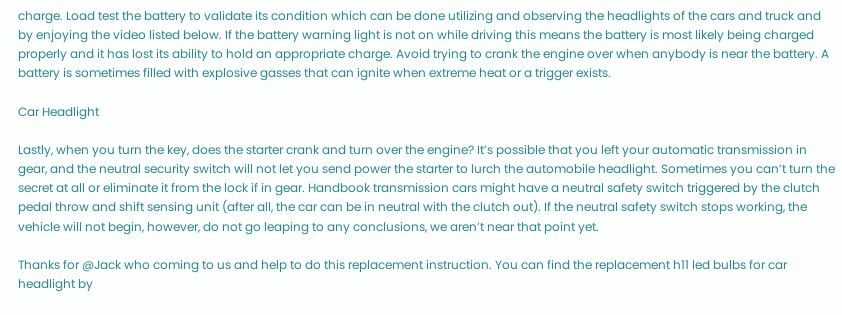charge. Load test the battery to validate its condition which can be done utilizing and observing the headlights of the cars and truck and by enjoying the video listed below. If the battery warning light is not on while driving this means the battery is most likely being charged properly and it has lost its ability to hold an appropriate charge. Avoid trying to crank the engine over when anybody is near the battery. A battery is sometimes filled with explosive gasses that can ignite when extreme heat or a trigger exists.

Car Headlight

Lastly, when you turn the key, does the starter crank and turn over the engine? It’s possible that you left your automatic transmission in gear, and the neutral security switch will not let you send power the starter to lurch the automobile headlight. Sometimes you can’t turn the secret at all or eliminate it from the lock if in gear. Handbook transmission cars might have a neutral safety switch triggered by the clutch pedal throw and shift sensing unit (after all, the car can be in neutral with the clutch out). If the neutral safety switch stops working, the vehicle will not begin, however, do not go leaping to any conclusions, we aren’t near that point yet.

Thanks for @Jack who coming to us and help to do this replacement instruction. You can find the replacement h11 led bulbs for car headlight by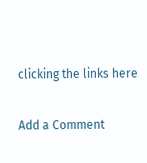clicking the links here

Add a Comment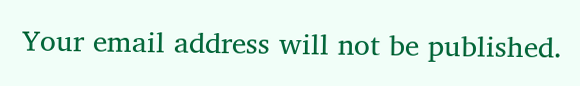Your email address will not be published.